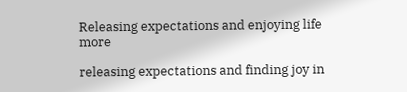Releasing expectations and enjoying life more

releasing expectations and finding joy in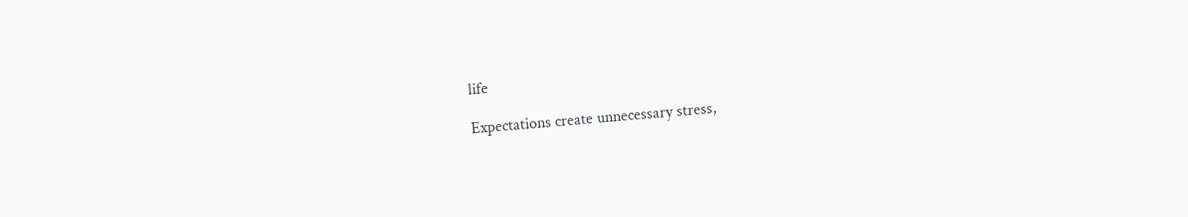life

Expectations create unnecessary stress,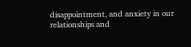disappointment, and anxiety in our relationships and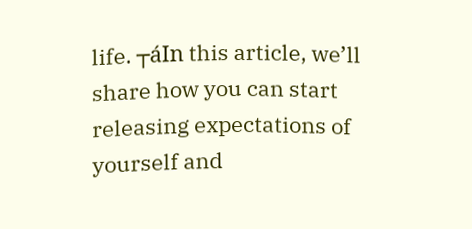life. ┬áIn this article, we’ll share how you can start releasing expectations of yourself and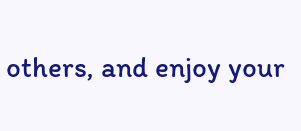others, and enjoy your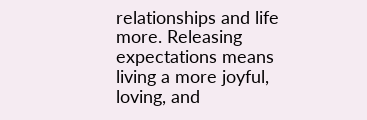relationships and life more. Releasing expectations means living a more joyful, loving, and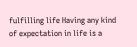fulfilling life Having any kind of expectation in life is a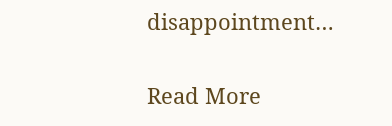disappointment…

Read More